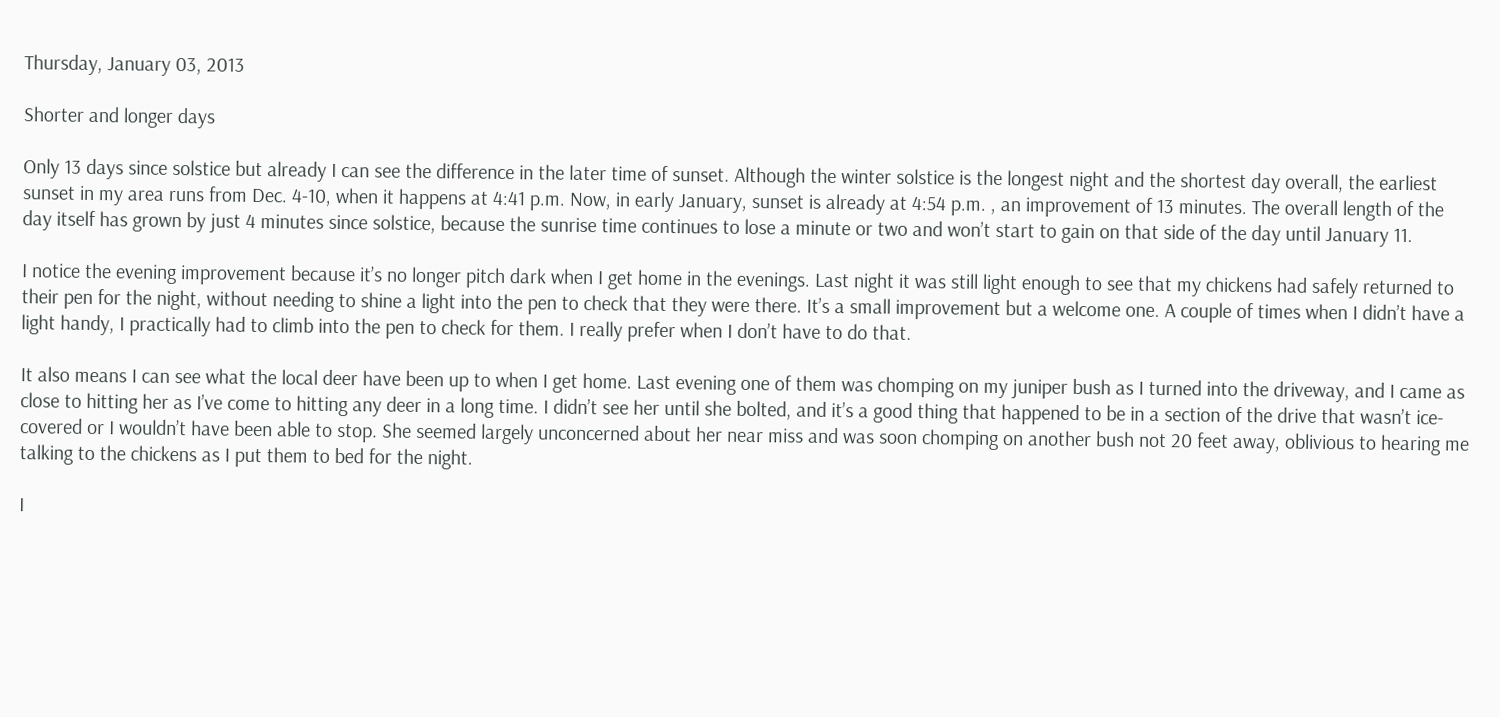Thursday, January 03, 2013

Shorter and longer days

Only 13 days since solstice but already I can see the difference in the later time of sunset. Although the winter solstice is the longest night and the shortest day overall, the earliest sunset in my area runs from Dec. 4-10, when it happens at 4:41 p.m. Now, in early January, sunset is already at 4:54 p.m. , an improvement of 13 minutes. The overall length of the day itself has grown by just 4 minutes since solstice, because the sunrise time continues to lose a minute or two and won’t start to gain on that side of the day until January 11.

I notice the evening improvement because it’s no longer pitch dark when I get home in the evenings. Last night it was still light enough to see that my chickens had safely returned to their pen for the night, without needing to shine a light into the pen to check that they were there. It’s a small improvement but a welcome one. A couple of times when I didn’t have a light handy, I practically had to climb into the pen to check for them. I really prefer when I don’t have to do that.

It also means I can see what the local deer have been up to when I get home. Last evening one of them was chomping on my juniper bush as I turned into the driveway, and I came as close to hitting her as I’ve come to hitting any deer in a long time. I didn’t see her until she bolted, and it’s a good thing that happened to be in a section of the drive that wasn’t ice-covered or I wouldn’t have been able to stop. She seemed largely unconcerned about her near miss and was soon chomping on another bush not 20 feet away, oblivious to hearing me talking to the chickens as I put them to bed for the night.

I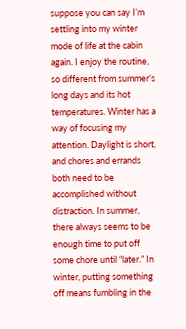suppose you can say I’m settling into my winter mode of life at the cabin again. I enjoy the routine, so different from summer’s long days and its hot temperatures. Winter has a way of focusing my attention. Daylight is short, and chores and errands both need to be accomplished without distraction. In summer, there always seems to be enough time to put off some chore until “later.” In winter, putting something off means fumbling in the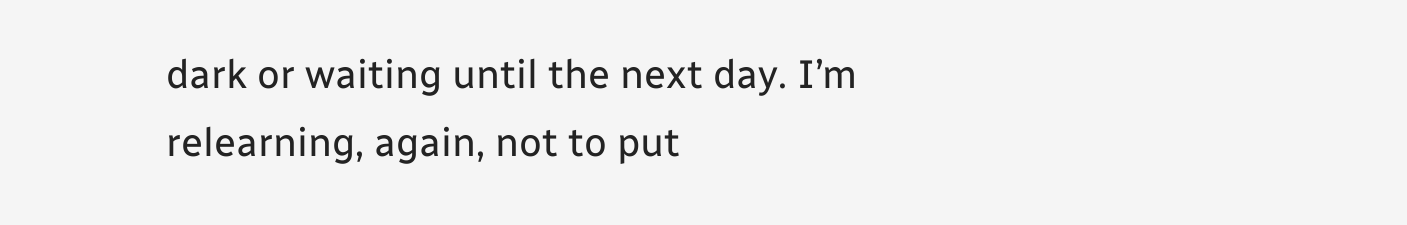dark or waiting until the next day. I’m relearning, again, not to put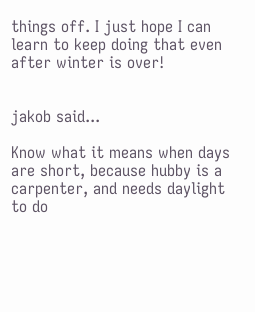things off. I just hope I can learn to keep doing that even after winter is over!


jakob said...

Know what it means when days are short, because hubby is a carpenter, and needs daylight to do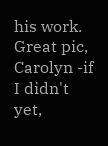his work. Great pic, Carolyn -if I didn't yet,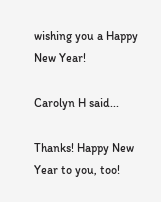wishing you a Happy New Year!

Carolyn H said...

Thanks! Happy New Year to you, too!